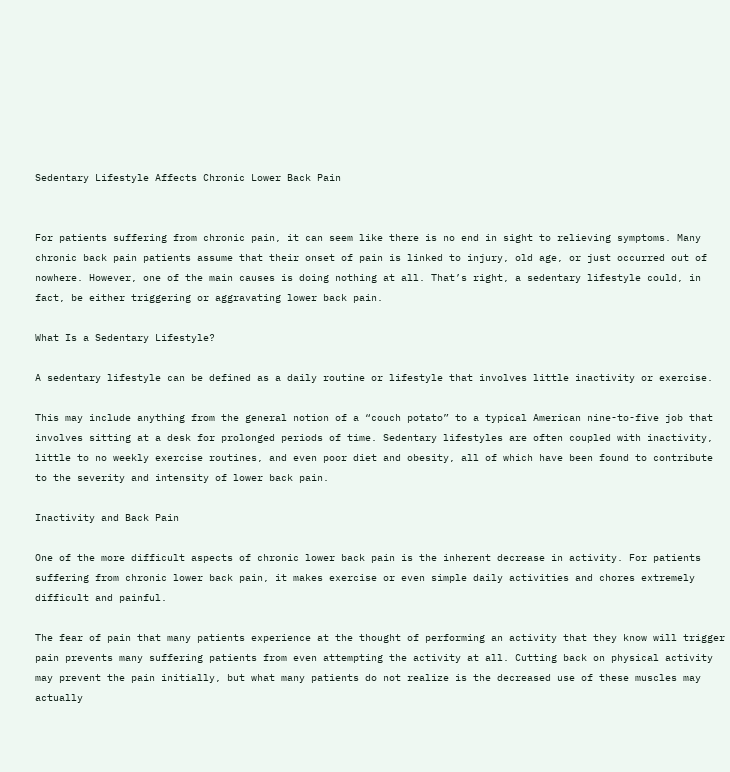Sedentary Lifestyle Affects Chronic Lower Back Pain


For patients suffering from chronic pain, it can seem like there is no end in sight to relieving symptoms. Many chronic back pain patients assume that their onset of pain is linked to injury, old age, or just occurred out of nowhere. However, one of the main causes is doing nothing at all. That’s right, a sedentary lifestyle could, in fact, be either triggering or aggravating lower back pain.

What Is a Sedentary Lifestyle?

A sedentary lifestyle can be defined as a daily routine or lifestyle that involves little inactivity or exercise.

This may include anything from the general notion of a “couch potato” to a typical American nine-to-five job that involves sitting at a desk for prolonged periods of time. Sedentary lifestyles are often coupled with inactivity, little to no weekly exercise routines, and even poor diet and obesity, all of which have been found to contribute to the severity and intensity of lower back pain.

Inactivity and Back Pain

One of the more difficult aspects of chronic lower back pain is the inherent decrease in activity. For patients suffering from chronic lower back pain, it makes exercise or even simple daily activities and chores extremely difficult and painful.

The fear of pain that many patients experience at the thought of performing an activity that they know will trigger pain prevents many suffering patients from even attempting the activity at all. Cutting back on physical activity may prevent the pain initially, but what many patients do not realize is the decreased use of these muscles may actually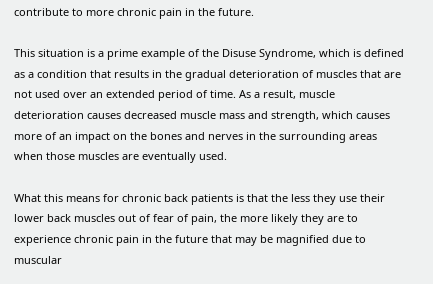contribute to more chronic pain in the future.

This situation is a prime example of the Disuse Syndrome, which is defined as a condition that results in the gradual deterioration of muscles that are not used over an extended period of time. As a result, muscle deterioration causes decreased muscle mass and strength, which causes more of an impact on the bones and nerves in the surrounding areas when those muscles are eventually used.

What this means for chronic back patients is that the less they use their lower back muscles out of fear of pain, the more likely they are to experience chronic pain in the future that may be magnified due to muscular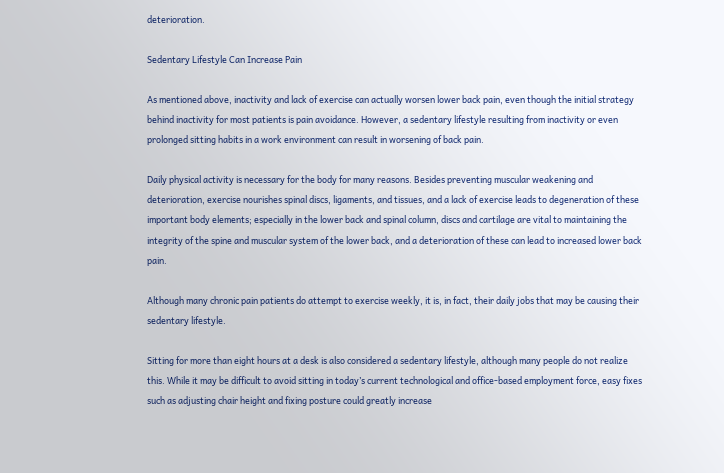deterioration.

Sedentary Lifestyle Can Increase Pain

As mentioned above, inactivity and lack of exercise can actually worsen lower back pain, even though the initial strategy behind inactivity for most patients is pain avoidance. However, a sedentary lifestyle resulting from inactivity or even prolonged sitting habits in a work environment can result in worsening of back pain.

Daily physical activity is necessary for the body for many reasons. Besides preventing muscular weakening and deterioration, exercise nourishes spinal discs, ligaments, and tissues, and a lack of exercise leads to degeneration of these important body elements; especially in the lower back and spinal column, discs and cartilage are vital to maintaining the integrity of the spine and muscular system of the lower back, and a deterioration of these can lead to increased lower back pain.

Although many chronic pain patients do attempt to exercise weekly, it is, in fact, their daily jobs that may be causing their sedentary lifestyle.

Sitting for more than eight hours at a desk is also considered a sedentary lifestyle, although many people do not realize this. While it may be difficult to avoid sitting in today’s current technological and office-based employment force, easy fixes such as adjusting chair height and fixing posture could greatly increase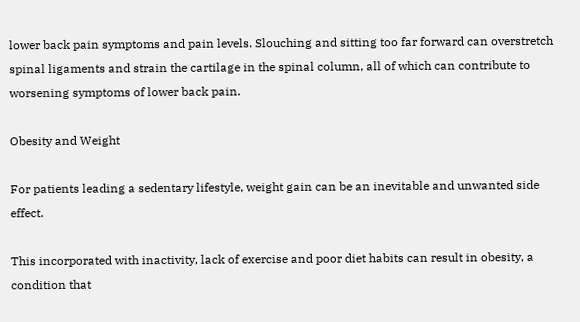lower back pain symptoms and pain levels. Slouching and sitting too far forward can overstretch spinal ligaments and strain the cartilage in the spinal column, all of which can contribute to worsening symptoms of lower back pain.

Obesity and Weight

For patients leading a sedentary lifestyle, weight gain can be an inevitable and unwanted side effect.

This incorporated with inactivity, lack of exercise and poor diet habits can result in obesity, a condition that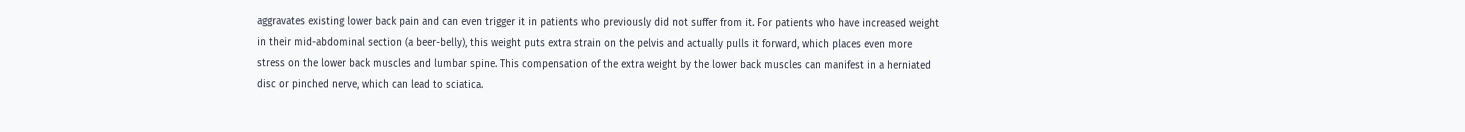aggravates existing lower back pain and can even trigger it in patients who previously did not suffer from it. For patients who have increased weight in their mid-abdominal section (a beer-belly), this weight puts extra strain on the pelvis and actually pulls it forward, which places even more stress on the lower back muscles and lumbar spine. This compensation of the extra weight by the lower back muscles can manifest in a herniated disc or pinched nerve, which can lead to sciatica.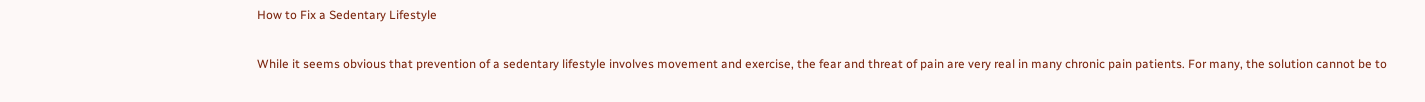How to Fix a Sedentary Lifestyle

While it seems obvious that prevention of a sedentary lifestyle involves movement and exercise, the fear and threat of pain are very real in many chronic pain patients. For many, the solution cannot be to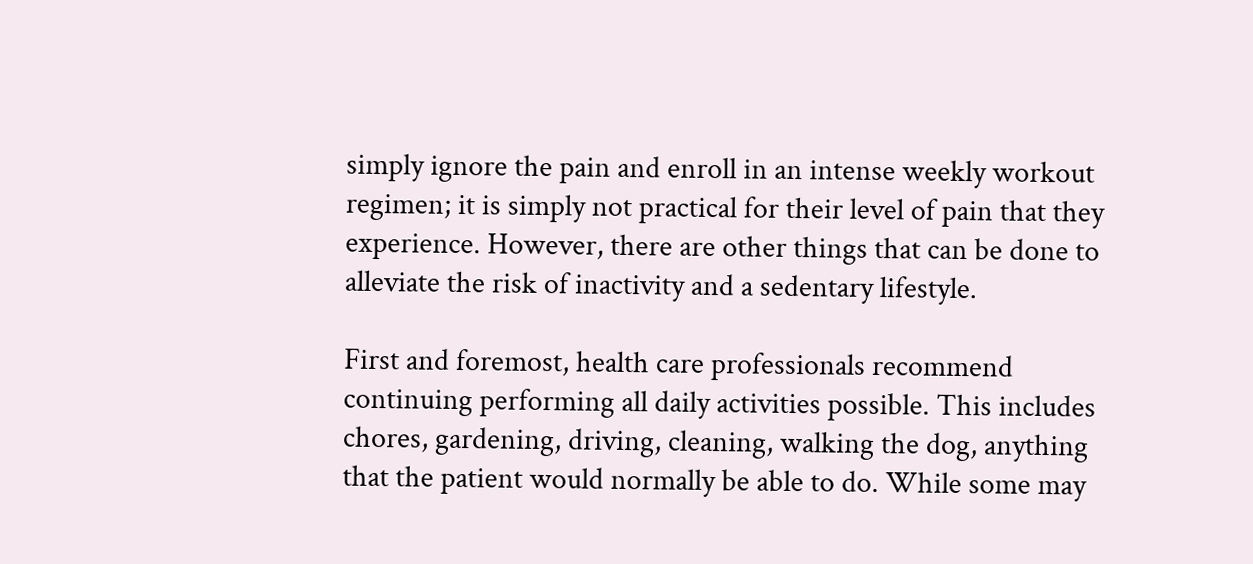simply ignore the pain and enroll in an intense weekly workout regimen; it is simply not practical for their level of pain that they experience. However, there are other things that can be done to alleviate the risk of inactivity and a sedentary lifestyle.

First and foremost, health care professionals recommend continuing performing all daily activities possible. This includes chores, gardening, driving, cleaning, walking the dog, anything that the patient would normally be able to do. While some may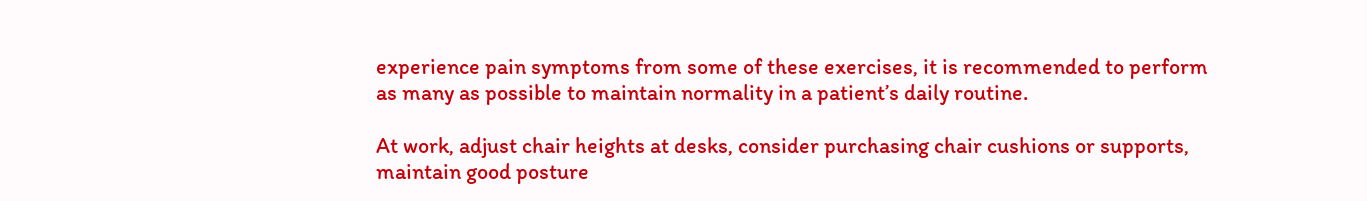experience pain symptoms from some of these exercises, it is recommended to perform as many as possible to maintain normality in a patient’s daily routine.

At work, adjust chair heights at desks, consider purchasing chair cushions or supports, maintain good posture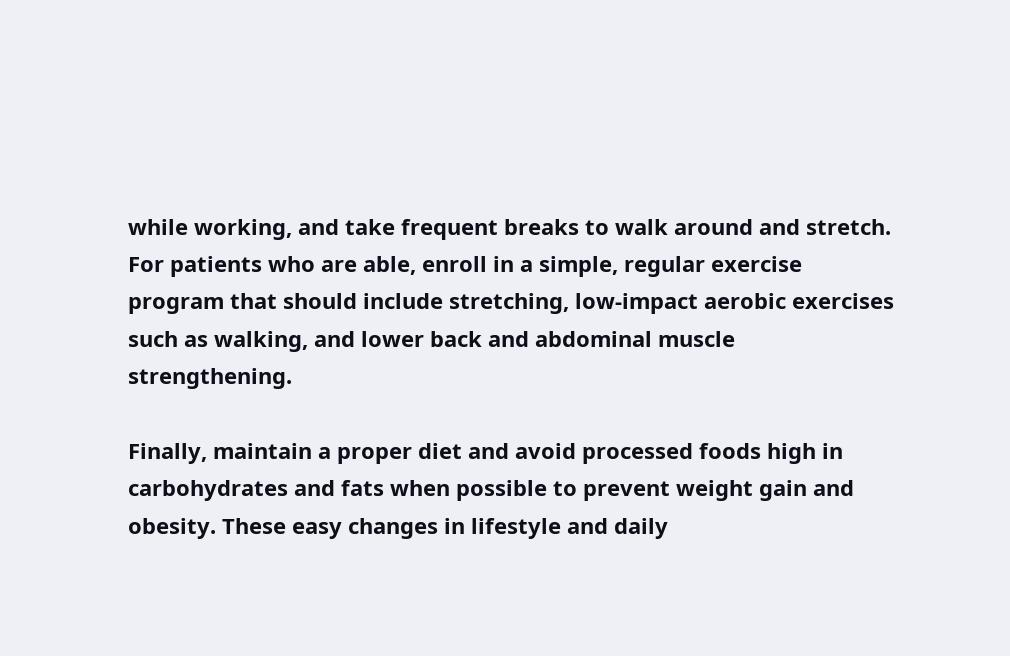while working, and take frequent breaks to walk around and stretch. For patients who are able, enroll in a simple, regular exercise program that should include stretching, low-impact aerobic exercises such as walking, and lower back and abdominal muscle strengthening.

Finally, maintain a proper diet and avoid processed foods high in carbohydrates and fats when possible to prevent weight gain and obesity. These easy changes in lifestyle and daily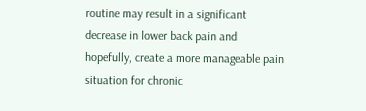routine may result in a significant decrease in lower back pain and hopefully, create a more manageable pain situation for chronic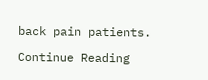back pain patients.

Continue Reading